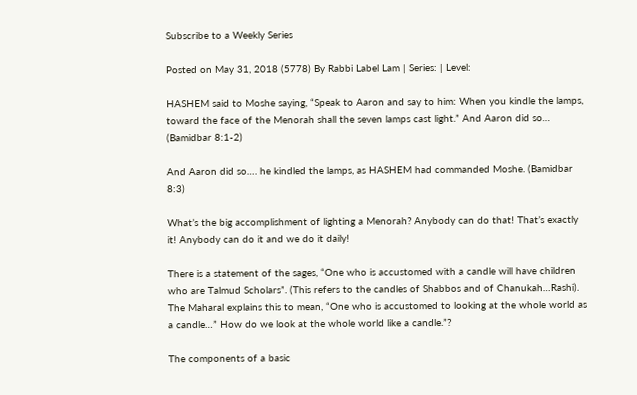Subscribe to a Weekly Series

Posted on May 31, 2018 (5778) By Rabbi Label Lam | Series: | Level:

HASHEM said to Moshe saying, “Speak to Aaron and say to him: When you kindle the lamps, toward the face of the Menorah shall the seven lamps cast light.” And Aaron did so… (Bamidbar 8:1-2)

And Aaron did so…. he kindled the lamps, as HASHEM had commanded Moshe. (Bamidbar 8:3)

What’s the big accomplishment of lighting a Menorah? Anybody can do that! That’s exactly it! Anybody can do it and we do it daily!

There is a statement of the sages, “One who is accustomed with a candle will have children who are Talmud Scholars”. (This refers to the candles of Shabbos and of Chanukah…Rashi). The Maharal explains this to mean, “One who is accustomed to looking at the whole world as a candle…” How do we look at the whole world like a candle.”?

The components of a basic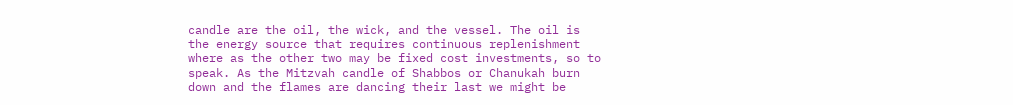candle are the oil, the wick, and the vessel. The oil is the energy source that requires continuous replenishment where as the other two may be fixed cost investments, so to speak. As the Mitzvah candle of Shabbos or Chanukah burn down and the flames are dancing their last we might be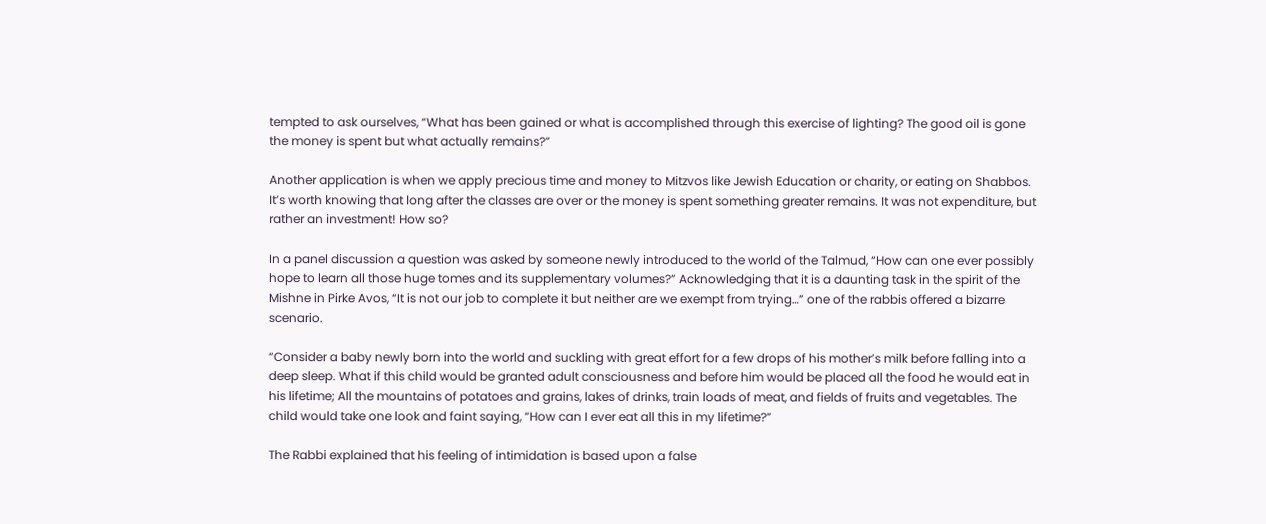tempted to ask ourselves, “What has been gained or what is accomplished through this exercise of lighting? The good oil is gone the money is spent but what actually remains?”

Another application is when we apply precious time and money to Mitzvos like Jewish Education or charity, or eating on Shabbos. It’s worth knowing that long after the classes are over or the money is spent something greater remains. It was not expenditure, but rather an investment! How so?

In a panel discussion a question was asked by someone newly introduced to the world of the Talmud, “How can one ever possibly hope to learn all those huge tomes and its supplementary volumes?” Acknowledging that it is a daunting task in the spirit of the Mishne in Pirke Avos, “It is not our job to complete it but neither are we exempt from trying…” one of the rabbis offered a bizarre scenario.

“Consider a baby newly born into the world and suckling with great effort for a few drops of his mother’s milk before falling into a deep sleep. What if this child would be granted adult consciousness and before him would be placed all the food he would eat in his lifetime; All the mountains of potatoes and grains, lakes of drinks, train loads of meat, and fields of fruits and vegetables. The child would take one look and faint saying, “How can I ever eat all this in my lifetime?”

The Rabbi explained that his feeling of intimidation is based upon a false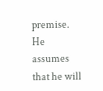premise. He assumes that he will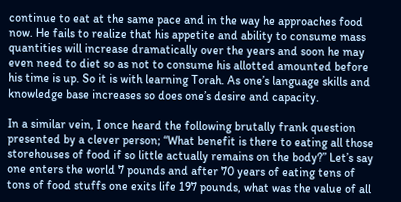continue to eat at the same pace and in the way he approaches food now. He fails to realize that his appetite and ability to consume mass quantities will increase dramatically over the years and soon he may even need to diet so as not to consume his allotted amounted before his time is up. So it is with learning Torah. As one’s language skills and knowledge base increases so does one’s desire and capacity.

In a similar vein, I once heard the following brutally frank question presented by a clever person; “What benefit is there to eating all those storehouses of food if so little actually remains on the body?” Let’s say one enters the world 7 pounds and after 70 years of eating tens of tons of food stuffs one exits life 197 pounds, what was the value of all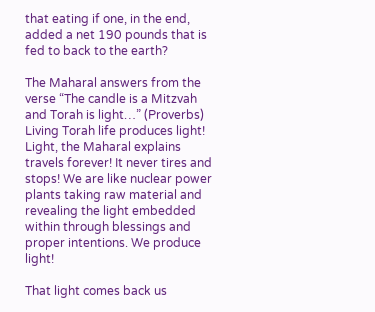that eating if one, in the end, added a net 190 pounds that is fed to back to the earth?

The Maharal answers from the verse “The candle is a Mitzvah and Torah is light…” (Proverbs) Living Torah life produces light! Light, the Maharal explains travels forever! It never tires and stops! We are like nuclear power plants taking raw material and revealing the light embedded within through blessings and proper intentions. We produce light!

That light comes back us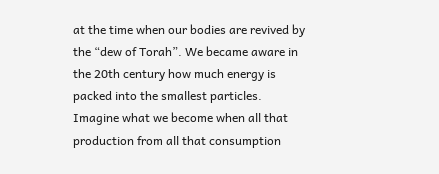at the time when our bodies are revived by the “dew of Torah”. We became aware in the 20th century how much energy is packed into the smallest particles. Imagine what we become when all that production from all that consumption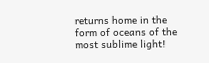returns home in the form of oceans of the most sublime light!